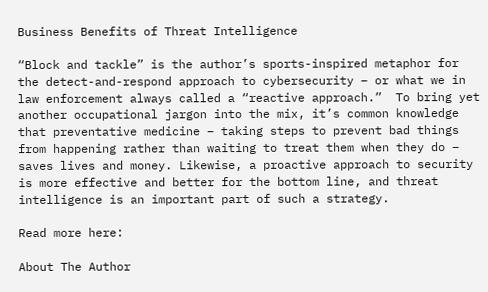Business Benefits of Threat Intelligence

“Block and tackle” is the author’s sports-inspired metaphor for the detect-and-respond approach to cybersecurity – or what we in law enforcement always called a “reactive approach.”  To bring yet another occupational jargon into the mix, it’s common knowledge that preventative medicine – taking steps to prevent bad things from happening rather than waiting to treat them when they do – saves lives and money. Likewise, a proactive approach to security is more effective and better for the bottom line, and threat intelligence is an important part of such a strategy.

Read more here:

About The Author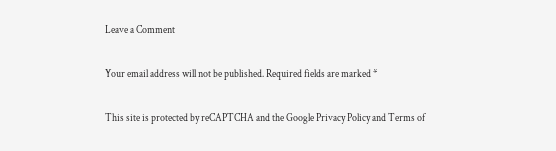Leave a Comment

Your email address will not be published. Required fields are marked *

This site is protected by reCAPTCHA and the Google Privacy Policy and Terms of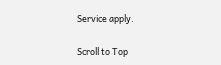Service apply.

Scroll to Top